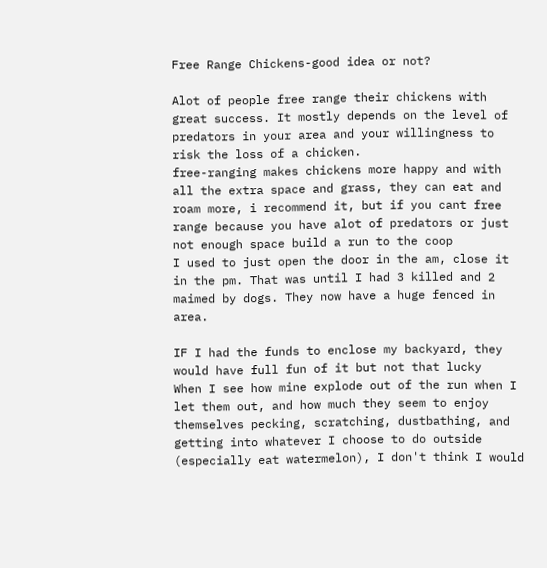Free Range Chickens-good idea or not?

Alot of people free range their chickens with great success. It mostly depends on the level of predators in your area and your willingness to risk the loss of a chicken.
free-ranging makes chickens more happy and with all the extra space and grass, they can eat and roam more, i recommend it, but if you cant free range because you have alot of predators or just not enough space build a run to the coop
I used to just open the door in the am, close it in the pm. That was until I had 3 killed and 2 maimed by dogs. They now have a huge fenced in area.

IF I had the funds to enclose my backyard, they would have full fun of it but not that lucky
When I see how mine explode out of the run when I let them out, and how much they seem to enjoy themselves pecking, scratching, dustbathing, and getting into whatever I choose to do outside (especially eat watermelon), I don't think I would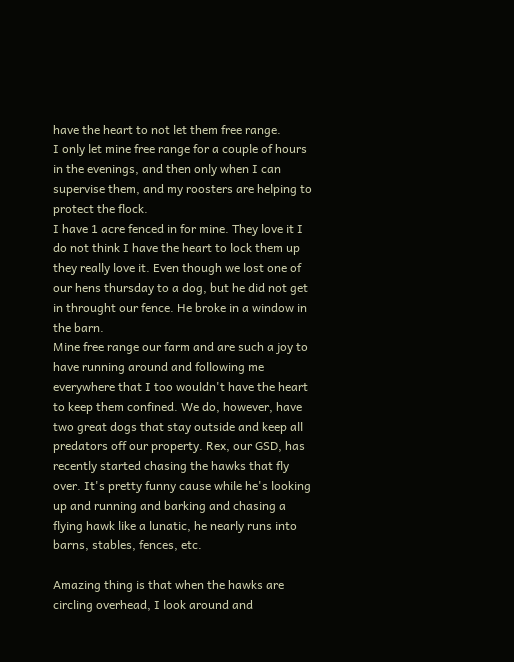have the heart to not let them free range.
I only let mine free range for a couple of hours in the evenings, and then only when I can supervise them, and my roosters are helping to protect the flock.
I have 1 acre fenced in for mine. They love it I do not think I have the heart to lock them up they really love it. Even though we lost one of our hens thursday to a dog, but he did not get in throught our fence. He broke in a window in the barn.
Mine free range our farm and are such a joy to have running around and following me everywhere that I too wouldn't have the heart to keep them confined. We do, however, have two great dogs that stay outside and keep all predators off our property. Rex, our GSD, has recently started chasing the hawks that fly over. It's pretty funny cause while he's looking up and running and barking and chasing a flying hawk like a lunatic, he nearly runs into barns, stables, fences, etc.

Amazing thing is that when the hawks are circling overhead, I look around and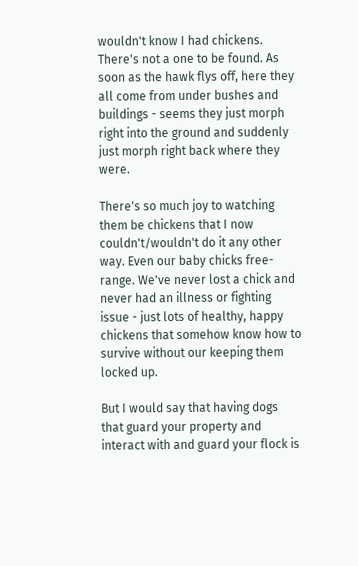wouldn't know I had chickens. There's not a one to be found. As soon as the hawk flys off, here they all come from under bushes and buildings - seems they just morph right into the ground and suddenly just morph right back where they were.

There's so much joy to watching them be chickens that I now couldn't/wouldn't do it any other way. Even our baby chicks free-range. We've never lost a chick and never had an illness or fighting issue - just lots of healthy, happy chickens that somehow know how to survive without our keeping them locked up.

But I would say that having dogs that guard your property and interact with and guard your flock is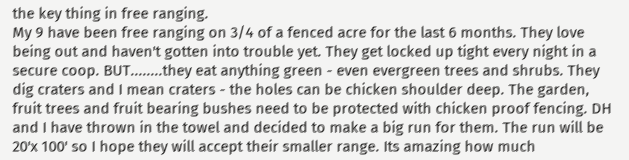the key thing in free ranging.
My 9 have been free ranging on 3/4 of a fenced acre for the last 6 months. They love being out and haven't gotten into trouble yet. They get locked up tight every night in a secure coop. BUT........they eat anything green - even evergreen trees and shrubs. They dig craters and I mean craters - the holes can be chicken shoulder deep. The garden, fruit trees and fruit bearing bushes need to be protected with chicken proof fencing. DH and I have thrown in the towel and decided to make a big run for them. The run will be 20'x 100' so I hope they will accept their smaller range. Its amazing how much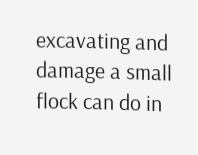excavating and damage a small flock can do in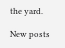the yard.

New posts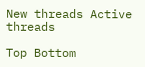New threads Active threads

Top Bottom